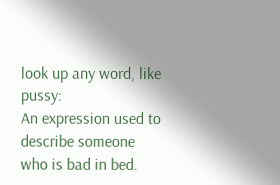look up any word, like pussy:
An expression used to describe someone who is bad in bed.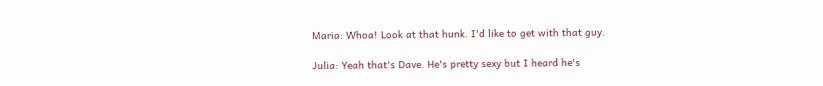Maria: Whoa! Look at that hunk. I'd like to get with that guy.

Julia: Yeah that's Dave. He's pretty sexy but I heard he's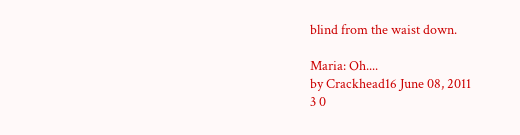blind from the waist down.

Maria: Oh....
by Crackhead16 June 08, 2011
3 0